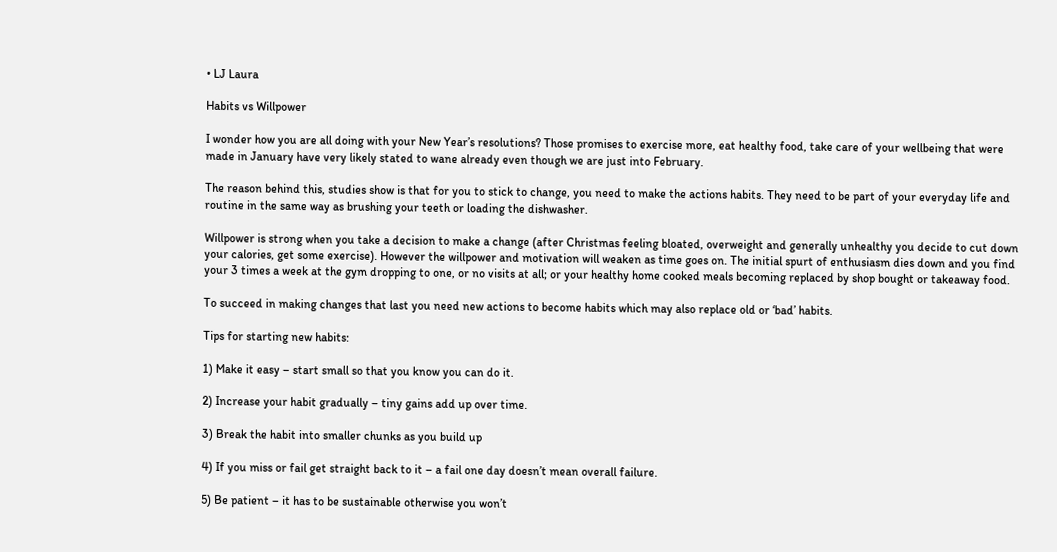• LJ Laura

Habits vs Willpower

I wonder how you are all doing with your New Year’s resolutions? Those promises to exercise more, eat healthy food, take care of your wellbeing that were made in January have very likely stated to wane already even though we are just into February.

The reason behind this, studies show is that for you to stick to change, you need to make the actions habits. They need to be part of your everyday life and routine in the same way as brushing your teeth or loading the dishwasher.

Willpower is strong when you take a decision to make a change (after Christmas feeling bloated, overweight and generally unhealthy you decide to cut down your calories, get some exercise). However the willpower and motivation will weaken as time goes on. The initial spurt of enthusiasm dies down and you find your 3 times a week at the gym dropping to one, or no visits at all; or your healthy home cooked meals becoming replaced by shop bought or takeaway food.

To succeed in making changes that last you need new actions to become habits which may also replace old or ‘bad’ habits.

Tips for starting new habits:

1) Make it easy – start small so that you know you can do it.

2) Increase your habit gradually – tiny gains add up over time.

3) Break the habit into smaller chunks as you build up

4) If you miss or fail get straight back to it – a fail one day doesn’t mean overall failure.

5) Be patient – it has to be sustainable otherwise you won’t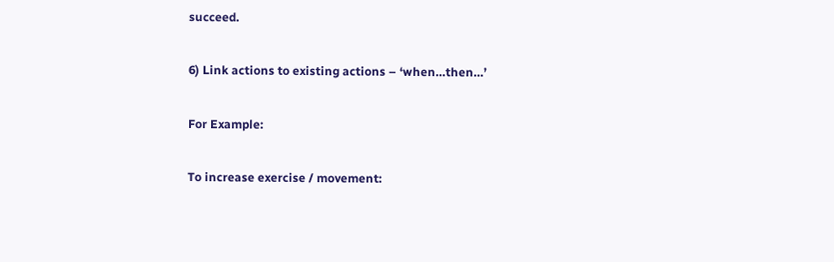succeed.

6) Link actions to existing actions – ‘when…then…’

For Example:

To increase exercise / movement: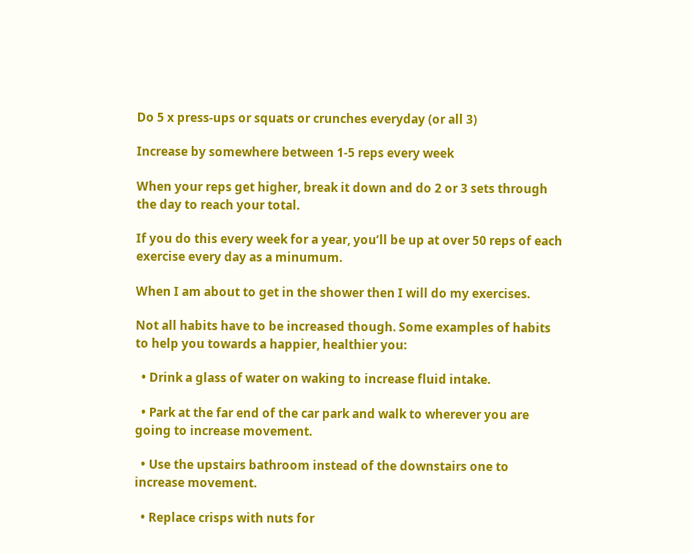Do 5 x press-ups or squats or crunches everyday (or all 3)

Increase by somewhere between 1-5 reps every week

When your reps get higher, break it down and do 2 or 3 sets through the day to reach your total.

If you do this every week for a year, you’ll be up at over 50 reps of each exercise every day as a minumum.

When I am about to get in the shower then I will do my exercises.

Not all habits have to be increased though. Some examples of habits to help you towards a happier, healthier you:

  • Drink a glass of water on waking to increase fluid intake.

  • Park at the far end of the car park and walk to wherever you are going to increase movement.

  • Use the upstairs bathroom instead of the downstairs one to increase movement.

  • Replace crisps with nuts for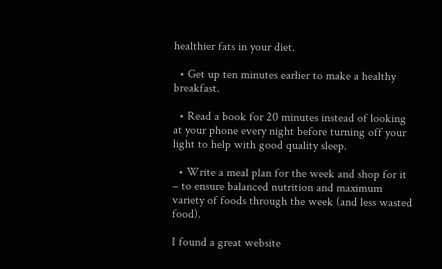healthier fats in your diet.

  • Get up ten minutes earlier to make a healthy breakfast.

  • Read a book for 20 minutes instead of looking at your phone every night before turning off your light to help with good quality sleep.

  • Write a meal plan for the week and shop for it – to ensure balanced nutrition and maximum variety of foods through the week (and less wasted food).

I found a great website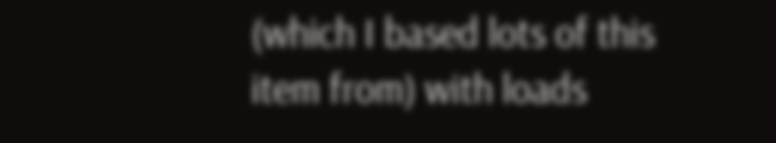(which I based lots of this item from) with loads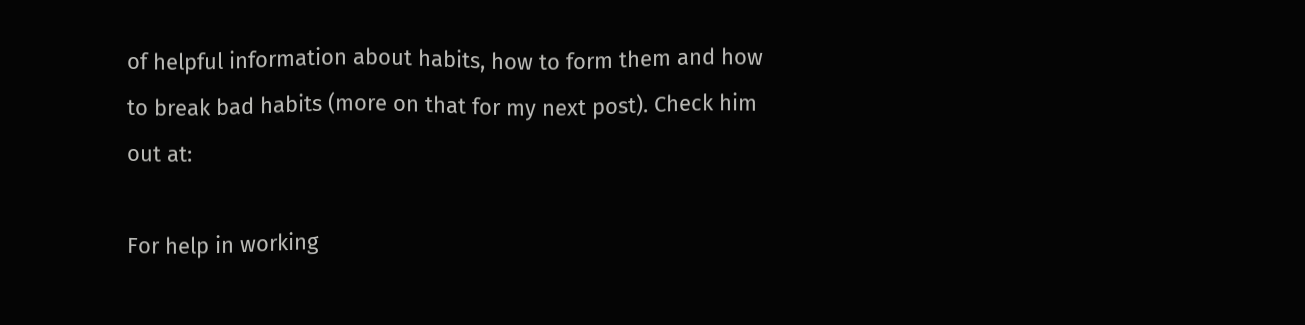of helpful information about habits, how to form them and how to break bad habits (more on that for my next post). Check him out at:

For help in working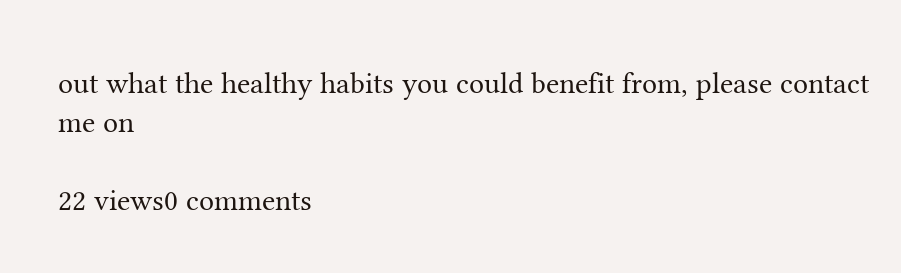out what the healthy habits you could benefit from, please contact me on

22 views0 comments